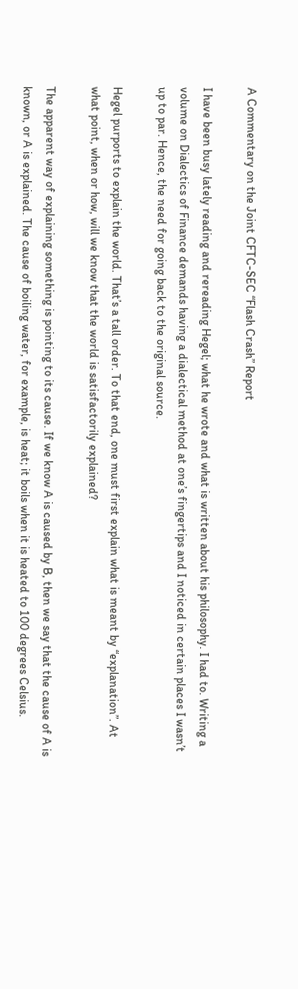A Commentary on the Joint CFTC-SEC “Flash Crash” Report

I have been busy lately reading and rereading Hegel; what he wrote and what is written about his philosophy. I had to. Writing a volume on Dialectics of Finance demands having a dialectical method at one’s fingertips and I noticed in certain places I wasn’t up to par. Hence, the need for going back to the original source.

Hegel purports to explain the world. That’s a tall order. To that end, one must first explain what is meant by “explanation”. At what point, when or how, will we know that the world is satisfactorily explained?

The apparent way of explaining something is pointing to its cause. If we know A is caused by B, then we say that the cause of A is known, or A is explained. The cause of boiling water, for example, is heat; it boils when it is heated to 100 degrees Celsius.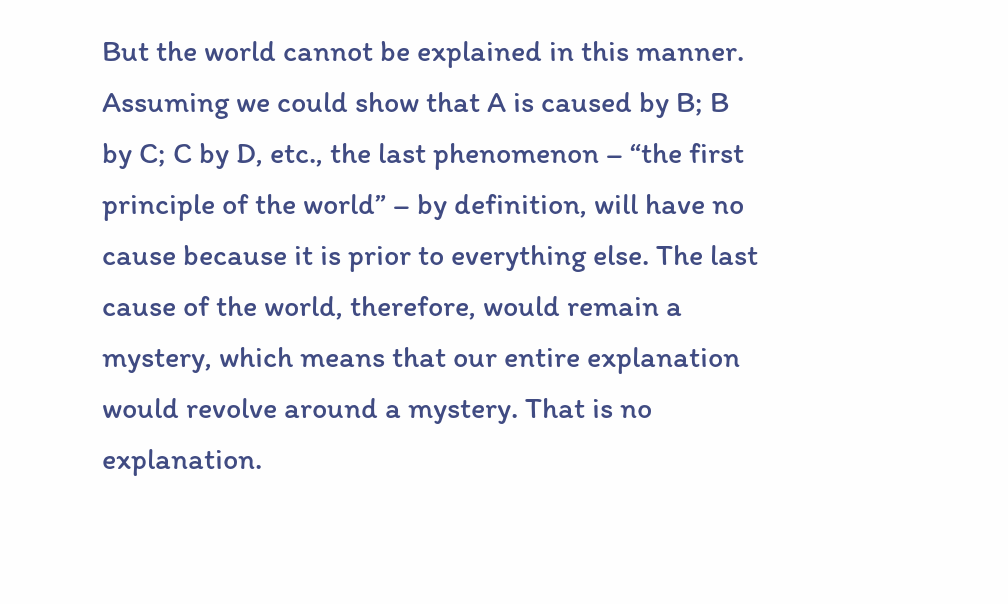But the world cannot be explained in this manner. Assuming we could show that A is caused by B; B by C; C by D, etc., the last phenomenon – “the first principle of the world” – by definition, will have no cause because it is prior to everything else. The last cause of the world, therefore, would remain a mystery, which means that our entire explanation would revolve around a mystery. That is no explanation.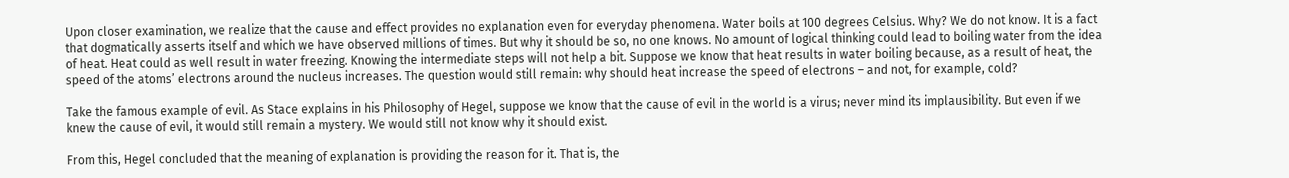Upon closer examination, we realize that the cause and effect provides no explanation even for everyday phenomena. Water boils at 100 degrees Celsius. Why? We do not know. It is a fact that dogmatically asserts itself and which we have observed millions of times. But why it should be so, no one knows. No amount of logical thinking could lead to boiling water from the idea of heat. Heat could as well result in water freezing. Knowing the intermediate steps will not help a bit. Suppose we know that heat results in water boiling because, as a result of heat, the speed of the atoms’ electrons around the nucleus increases. The question would still remain: why should heat increase the speed of electrons – and not, for example, cold?

Take the famous example of evil. As Stace explains in his Philosophy of Hegel, suppose we know that the cause of evil in the world is a virus; never mind its implausibility. But even if we knew the cause of evil, it would still remain a mystery. We would still not know why it should exist.

From this, Hegel concluded that the meaning of explanation is providing the reason for it. That is, the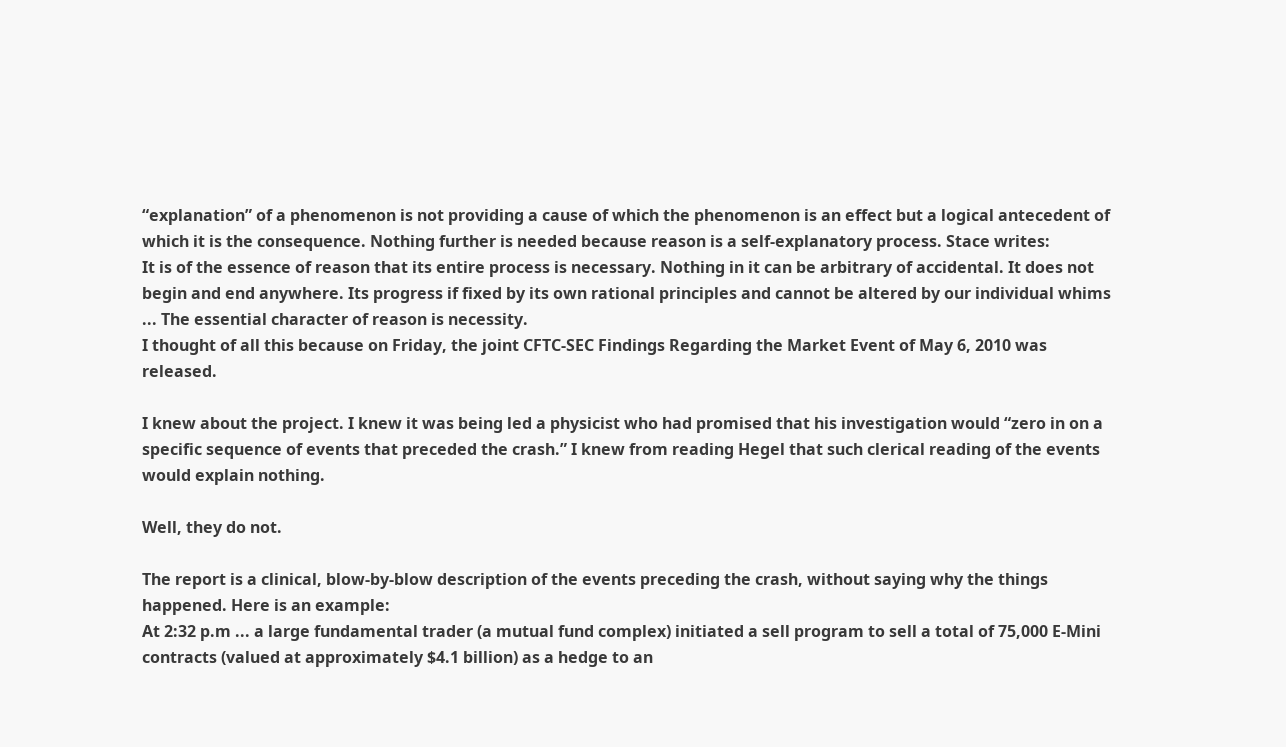“explanation” of a phenomenon is not providing a cause of which the phenomenon is an effect but a logical antecedent of which it is the consequence. Nothing further is needed because reason is a self-explanatory process. Stace writes:
It is of the essence of reason that its entire process is necessary. Nothing in it can be arbitrary of accidental. It does not begin and end anywhere. Its progress if fixed by its own rational principles and cannot be altered by our individual whims ... The essential character of reason is necessity.
I thought of all this because on Friday, the joint CFTC-SEC Findings Regarding the Market Event of May 6, 2010 was released.

I knew about the project. I knew it was being led a physicist who had promised that his investigation would “zero in on a specific sequence of events that preceded the crash.” I knew from reading Hegel that such clerical reading of the events would explain nothing.

Well, they do not.

The report is a clinical, blow-by-blow description of the events preceding the crash, without saying why the things happened. Here is an example:
At 2:32 p.m ... a large fundamental trader (a mutual fund complex) initiated a sell program to sell a total of 75,000 E-Mini contracts (valued at approximately $4.1 billion) as a hedge to an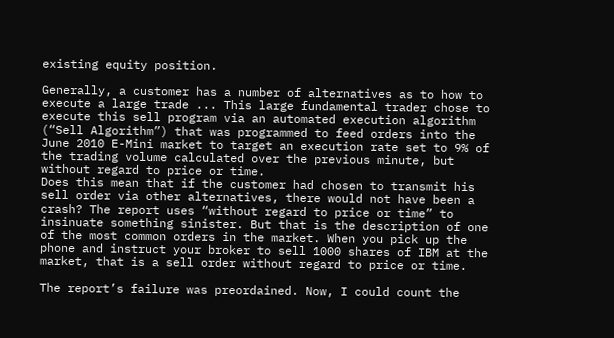existing equity position.

Generally, a customer has a number of alternatives as to how to execute a large trade ... This large fundamental trader chose to execute this sell program via an automated execution algorithm (“Sell Algorithm”) that was programmed to feed orders into the June 2010 E-Mini market to target an execution rate set to 9% of the trading volume calculated over the previous minute, but without regard to price or time.
Does this mean that if the customer had chosen to transmit his sell order via other alternatives, there would not have been a crash? The report uses “without regard to price or time” to insinuate something sinister. But that is the description of one of the most common orders in the market. When you pick up the phone and instruct your broker to sell 1000 shares of IBM at the market, that is a sell order without regard to price or time.

The report’s failure was preordained. Now, I could count the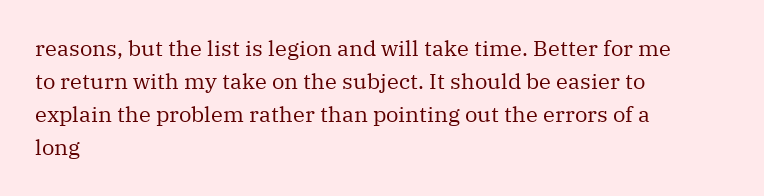reasons, but the list is legion and will take time. Better for me to return with my take on the subject. It should be easier to explain the problem rather than pointing out the errors of a long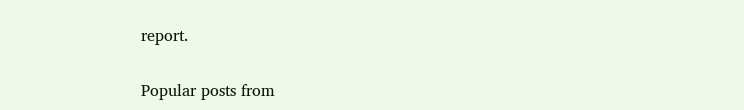report.

Popular posts from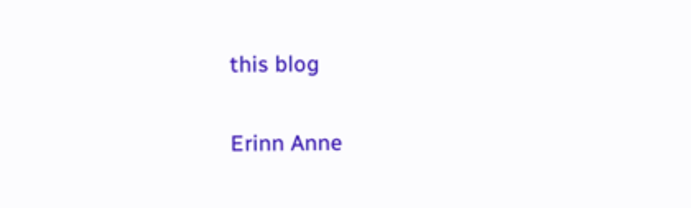this blog

Erinn Anne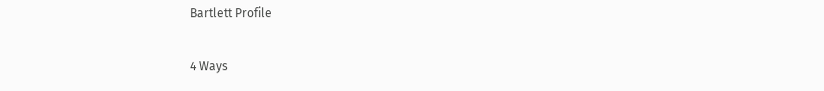Bartlett Profile

4 Ways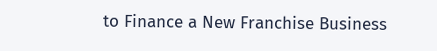to Finance a New Franchise Business